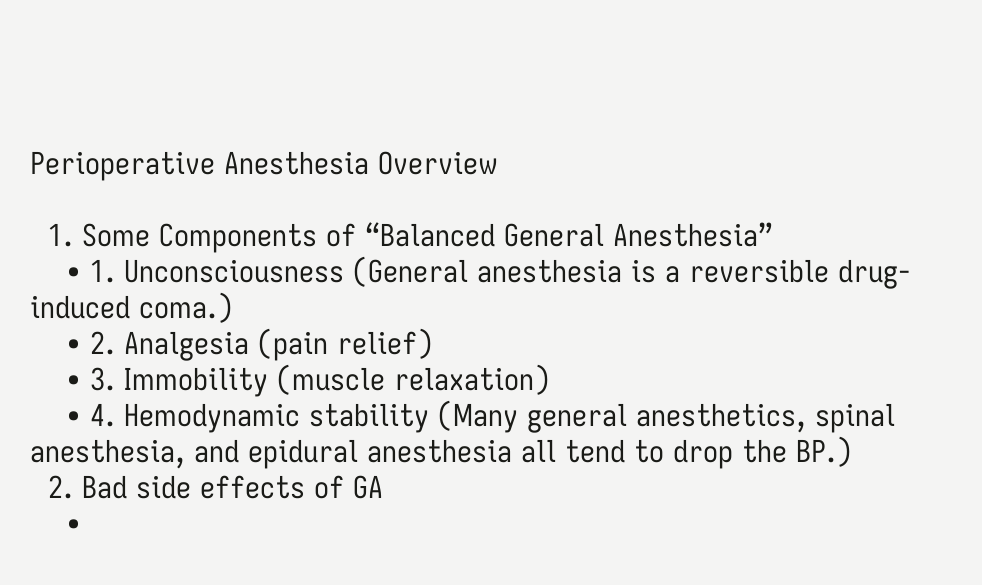Perioperative Anesthesia Overview

  1. Some Components of “Balanced General Anesthesia”
    • 1. Unconsciousness (General anesthesia is a reversible drug-induced coma.)
    • 2. Analgesia (pain relief)
    • 3. Immobility (muscle relaxation)
    • 4. Hemodynamic stability (Many general anesthetics, spinal anesthesia, and epidural anesthesia all tend to drop the BP.)
  2. Bad side effects of GA
    •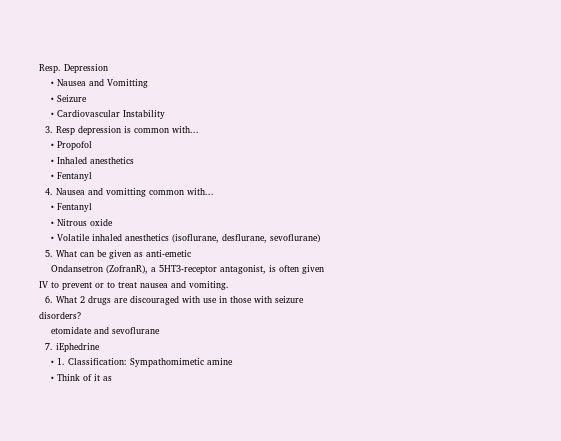Resp. Depression
    • Nausea and Vomitting
    • Seizure
    • Cardiovascular Instability
  3. Resp depression is common with...
    • Propofol
    • Inhaled anesthetics
    • Fentanyl
  4. Nausea and vomitting common with...
    • Fentanyl
    • Nitrous oxide
    • Volatile inhaled anesthetics (isoflurane, desflurane, sevoflurane)
  5. What can be given as anti-emetic
    Ondansetron (ZofranR), a 5HT3-receptor antagonist, is often given IV to prevent or to treat nausea and vomiting.
  6. What 2 drugs are discouraged with use in those with seizure disorders?
    etomidate and sevoflurane
  7. iEphedrine
    • 1. Classification: Sympathomimetic amine
    • Think of it as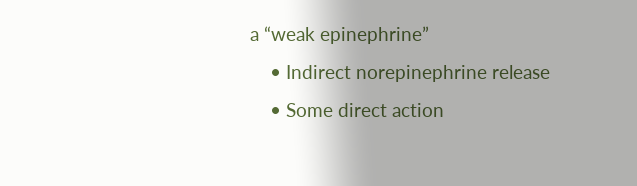a “weak epinephrine”
    • Indirect norepinephrine release
    • Some direct action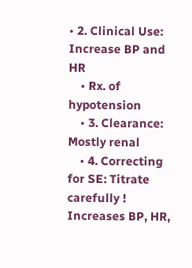• 2. Clinical Use: Increase BP and HR
    • Rx. of hypotension
    • 3. Clearance: Mostly renal
    • 4. Correcting for SE: Titrate carefully ! Increases BP, HR,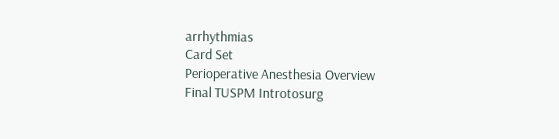arrhythmias
Card Set
Perioperative Anesthesia Overview
Final TUSPM Introtosurg